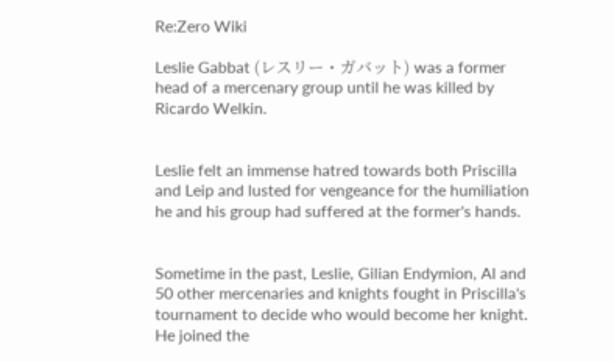Re:Zero Wiki

Leslie Gabbat (レスリー・ガバット) was a former head of a mercenary group until he was killed by Ricardo Welkin.


Leslie felt an immense hatred towards both Priscilla and Leip and lusted for vengeance for the humiliation he and his group had suffered at the former's hands.


Sometime in the past, Leslie, Gilian Endymion, Al and 50 other mercenaries and knights fought in Priscilla's tournament to decide who would become her knight. He joined the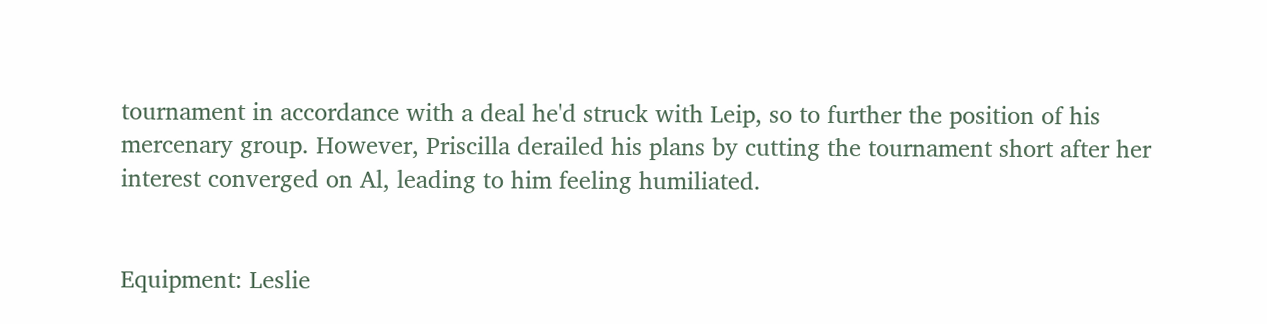tournament in accordance with a deal he'd struck with Leip, so to further the position of his mercenary group. However, Priscilla derailed his plans by cutting the tournament short after her interest converged on Al, leading to him feeling humiliated.


Equipment: Leslie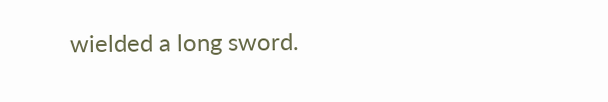wielded a long sword.